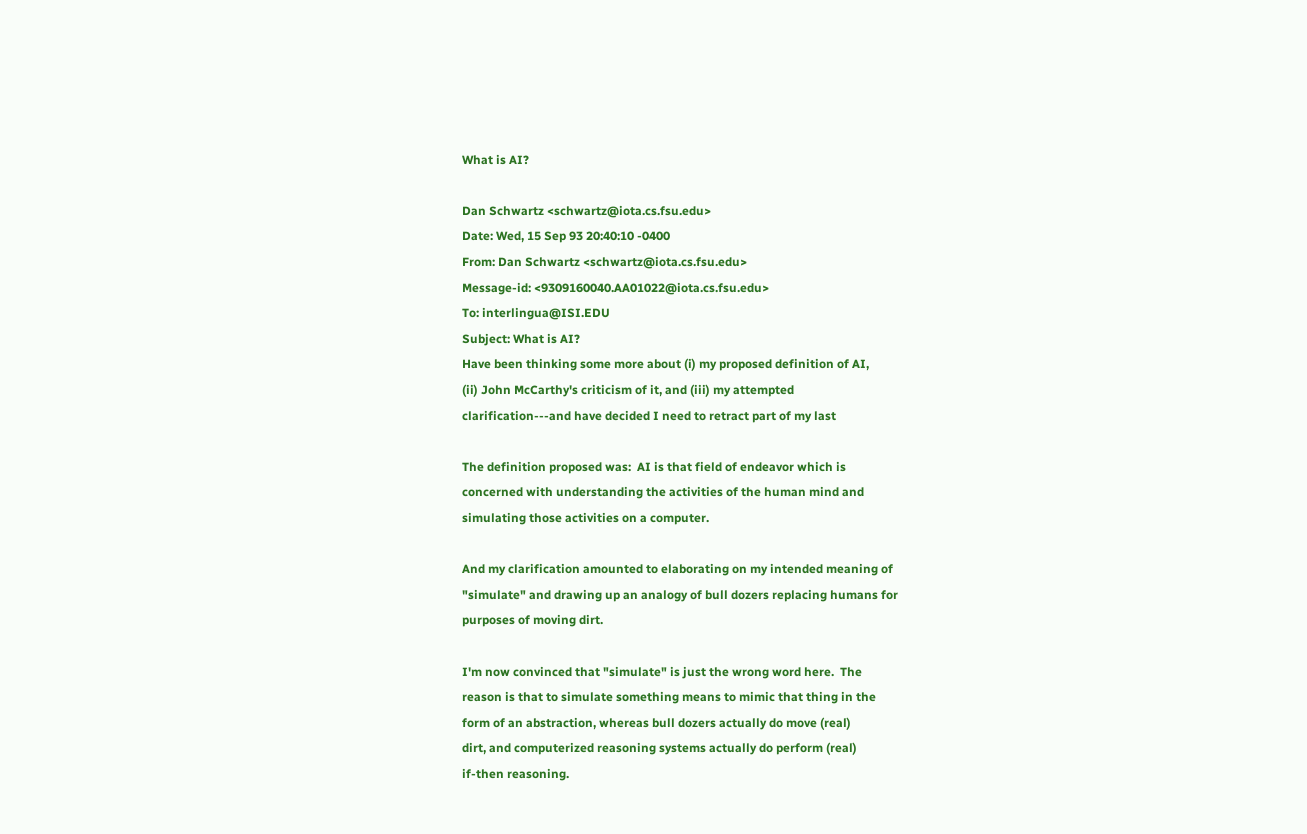What is AI?

Dan Schwartz <schwartz@iota.cs.fsu.edu>
Date: Wed, 15 Sep 93 20:40:10 -0400
From: Dan Schwartz <schwartz@iota.cs.fsu.edu>
Message-id: <9309160040.AA01022@iota.cs.fsu.edu>
To: interlingua@ISI.EDU
Subject: What is AI?
Have been thinking some more about (i) my proposed definition of AI,
(ii) John McCarthy's criticism of it, and (iii) my attempted
clarification---and have decided I need to retract part of my last

The definition proposed was:  AI is that field of endeavor which is
concerned with understanding the activities of the human mind and
simulating those activities on a computer.

And my clarification amounted to elaborating on my intended meaning of
"simulate" and drawing up an analogy of bull dozers replacing humans for
purposes of moving dirt.

I'm now convinced that "simulate" is just the wrong word here.  The
reason is that to simulate something means to mimic that thing in the
form of an abstraction, whereas bull dozers actually do move (real)
dirt, and computerized reasoning systems actually do perform (real)
if-then reasoning.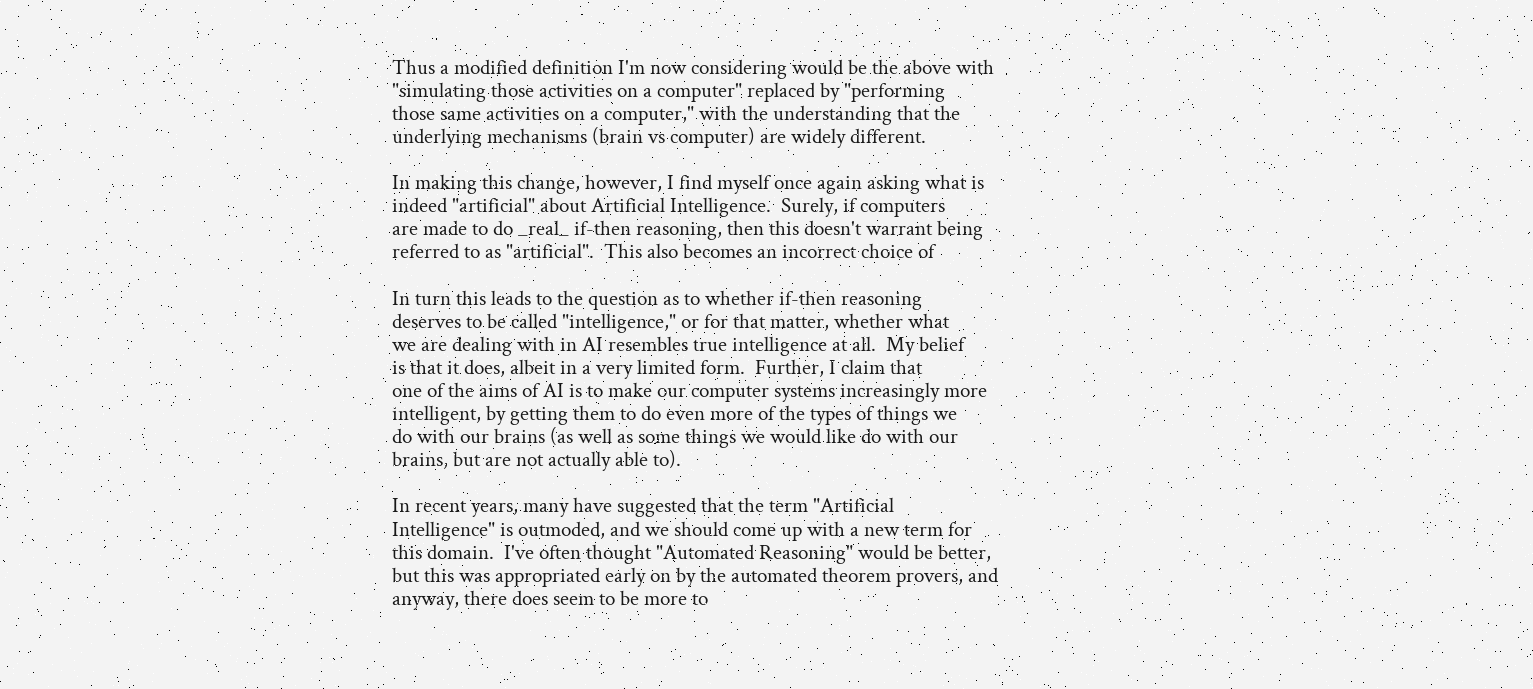Thus a modified definition I'm now considering would be the above with
"simulating those activities on a computer" replaced by "performing
those same activities on a computer," with the understanding that the
underlying mechanisms (brain vs computer) are widely different.

In making this change, however, I find myself once again asking what is
indeed "artificial" about Artificial Intelligence.  Surely, if computers
are made to do _real_ if-then reasoning, then this doesn't warrant being
referred to as "artificial".  This also becomes an incorrect choice of

In turn this leads to the question as to whether if-then reasoning
deserves to be called "intelligence," or for that matter, whether what
we are dealing with in AI resembles true intelligence at all.  My belief
is that it does, albeit in a very limited form.  Further, I claim that
one of the aims of AI is to make our computer systems increasingly more
intelligent, by getting them to do even more of the types of things we
do with our brains (as well as some things we would like do with our
brains, but are not actually able to).

In recent years, many have suggested that the term "Artificial
Intelligence" is outmoded, and we should come up with a new term for
this domain.  I've often thought "Automated Reasoning" would be better,
but this was appropriated early on by the automated theorem provers, and
anyway, there does seem to be more to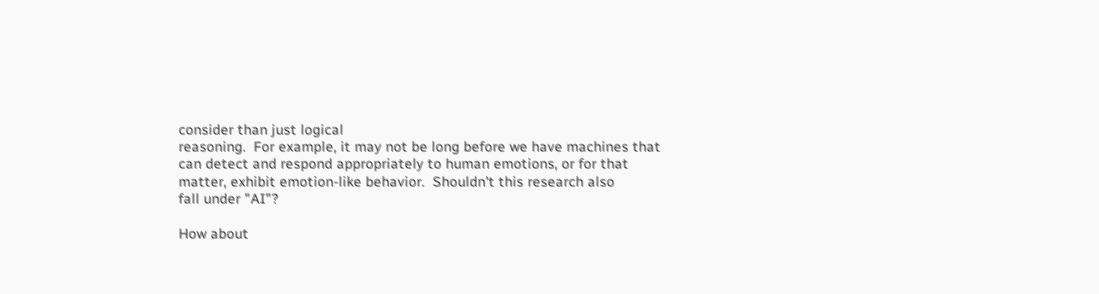consider than just logical
reasoning.  For example, it may not be long before we have machines that
can detect and respond appropriately to human emotions, or for that
matter, exhibit emotion-like behavior.  Shouldn't this research also
fall under "AI"?

How about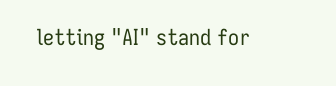letting "AI" stand for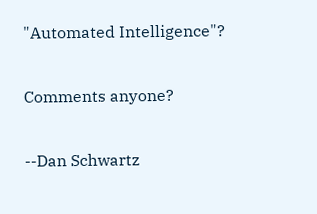"Automated Intelligence"?

Comments anyone?

--Dan Schwartz